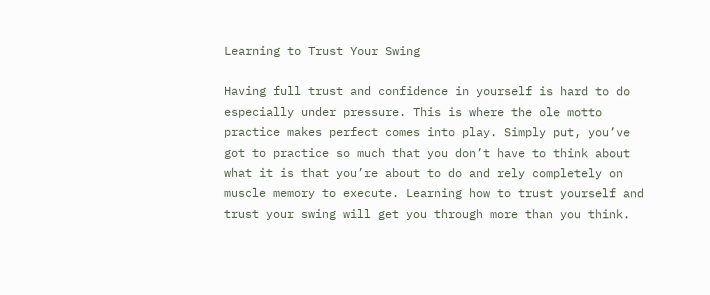Learning to Trust Your Swing

Having full trust and confidence in yourself is hard to do especially under pressure. This is where the ole motto practice makes perfect comes into play. Simply put, you’ve got to practice so much that you don’t have to think about what it is that you’re about to do and rely completely on muscle memory to execute. Learning how to trust yourself and trust your swing will get you through more than you think.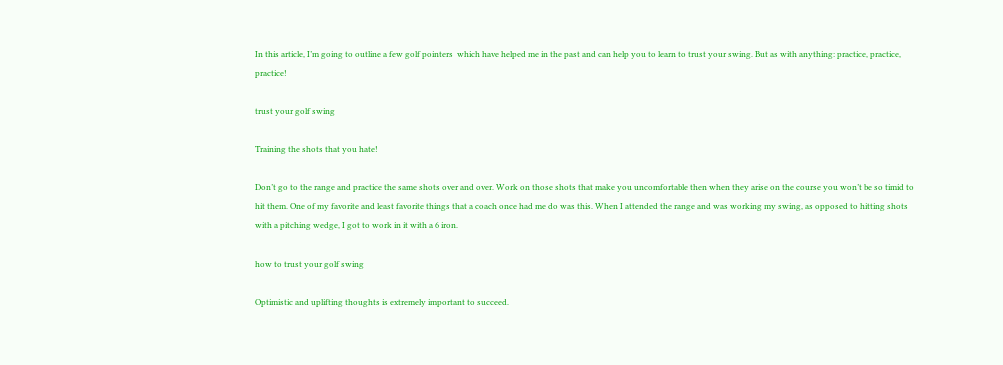In this article, I’m going to outline a few golf pointers  which have helped me in the past and can help you to learn to trust your swing. But as with anything: practice, practice, practice!

trust your golf swing

Training the shots that you hate!

Don’t go to the range and practice the same shots over and over. Work on those shots that make you uncomfortable then when they arise on the course you won’t be so timid to hit them. One of my favorite and least favorite things that a coach once had me do was this. When I attended the range and was working my swing, as opposed to hitting shots with a pitching wedge, I got to work in it with a 6 iron.

how to trust your golf swing

Optimistic and uplifting thoughts is extremely important to succeed.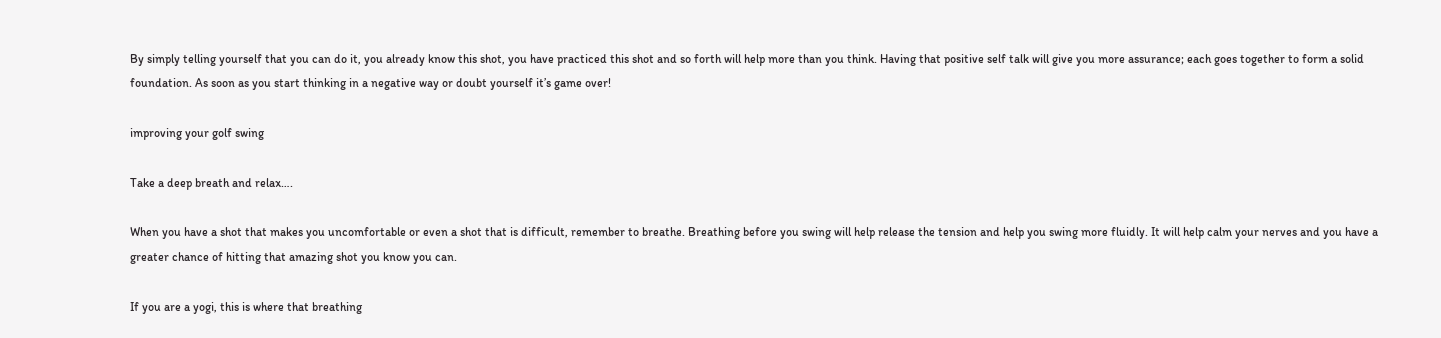By simply telling yourself that you can do it, you already know this shot, you have practiced this shot and so forth will help more than you think. Having that positive self talk will give you more assurance; each goes together to form a solid foundation. As soon as you start thinking in a negative way or doubt yourself it’s game over!

improving your golf swing

Take a deep breath and relax….

When you have a shot that makes you uncomfortable or even a shot that is difficult, remember to breathe. Breathing before you swing will help release the tension and help you swing more fluidly. It will help calm your nerves and you have a greater chance of hitting that amazing shot you know you can.

If you are a yogi, this is where that breathing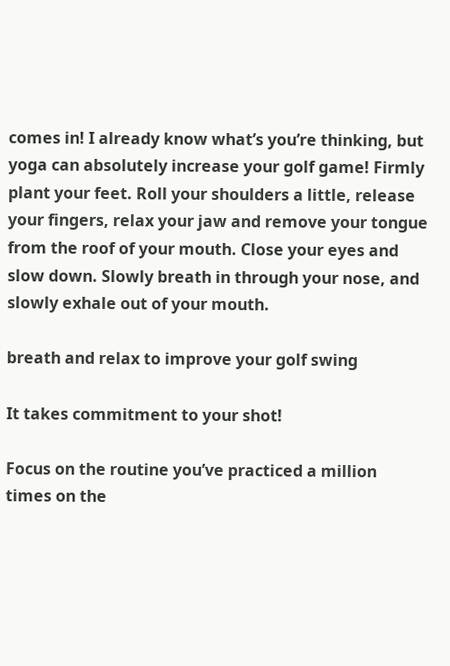comes in! I already know what’s you’re thinking, but yoga can absolutely increase your golf game! Firmly plant your feet. Roll your shoulders a little, release your fingers, relax your jaw and remove your tongue from the roof of your mouth. Close your eyes and slow down. Slowly breath in through your nose, and slowly exhale out of your mouth.

breath and relax to improve your golf swing

It takes commitment to your shot!

Focus on the routine you’ve practiced a million times on the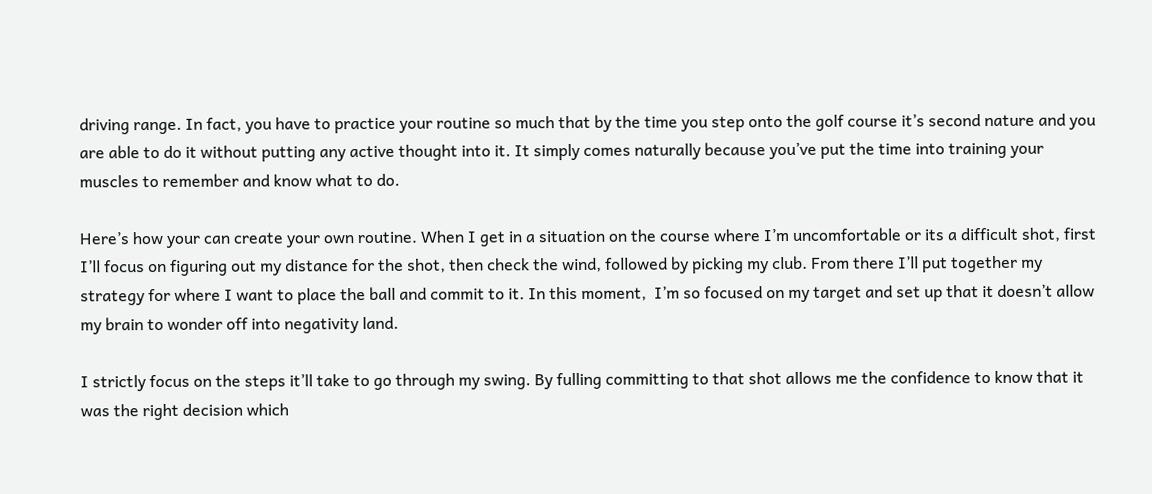driving range. In fact, you have to practice your routine so much that by the time you step onto the golf course it’s second nature and you are able to do it without putting any active thought into it. It simply comes naturally because you’ve put the time into training your muscles to remember and know what to do.

Here’s how your can create your own routine. When I get in a situation on the course where I’m uncomfortable or its a difficult shot, first I’ll focus on figuring out my distance for the shot, then check the wind, followed by picking my club. From there I’ll put together my strategy for where I want to place the ball and commit to it. In this moment,  I’m so focused on my target and set up that it doesn’t allow my brain to wonder off into negativity land.

I strictly focus on the steps it’ll take to go through my swing. By fulling committing to that shot allows me the confidence to know that it was the right decision which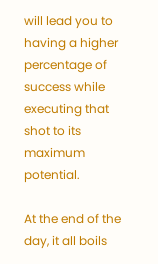will lead you to having a higher percentage of success while executing that shot to its maximum potential.

At the end of the day, it all boils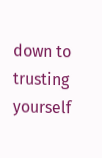down to trusting yourself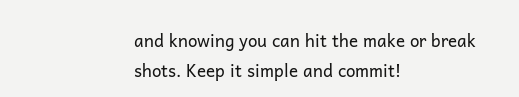and knowing you can hit the make or break shots. Keep it simple and commit!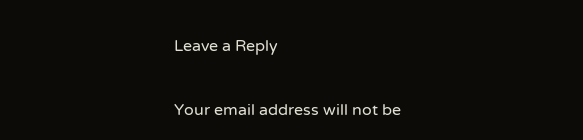Leave a Reply

Your email address will not be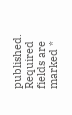published. Required fields are marked *